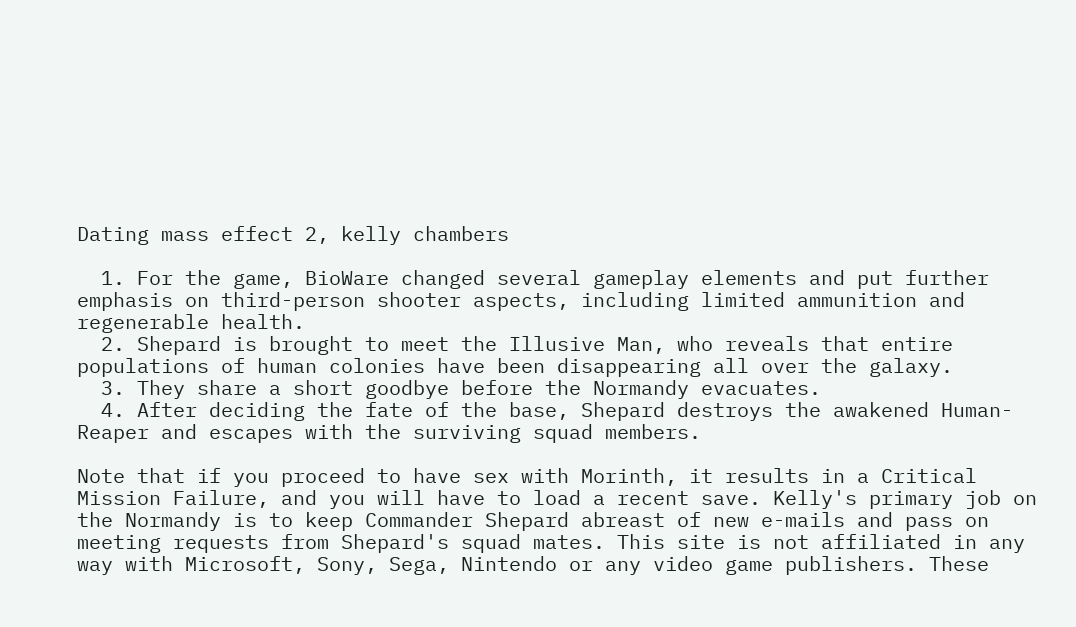Dating mass effect 2, kelly chambers

  1. For the game, BioWare changed several gameplay elements and put further emphasis on third-person shooter aspects, including limited ammunition and regenerable health.
  2. Shepard is brought to meet the Illusive Man, who reveals that entire populations of human colonies have been disappearing all over the galaxy.
  3. They share a short goodbye before the Normandy evacuates.
  4. After deciding the fate of the base, Shepard destroys the awakened Human-Reaper and escapes with the surviving squad members.

Note that if you proceed to have sex with Morinth, it results in a Critical Mission Failure, and you will have to load a recent save. Kelly's primary job on the Normandy is to keep Commander Shepard abreast of new e-mails and pass on meeting requests from Shepard's squad mates. This site is not affiliated in any way with Microsoft, Sony, Sega, Nintendo or any video game publishers. These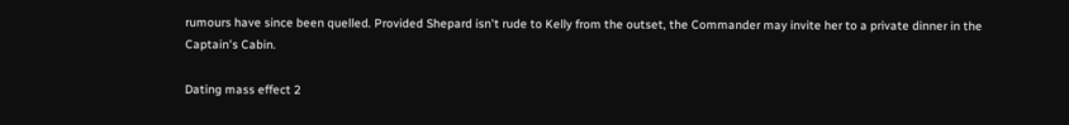rumours have since been quelled. Provided Shepard isn't rude to Kelly from the outset, the Commander may invite her to a private dinner in the Captain's Cabin.

Dating mass effect 2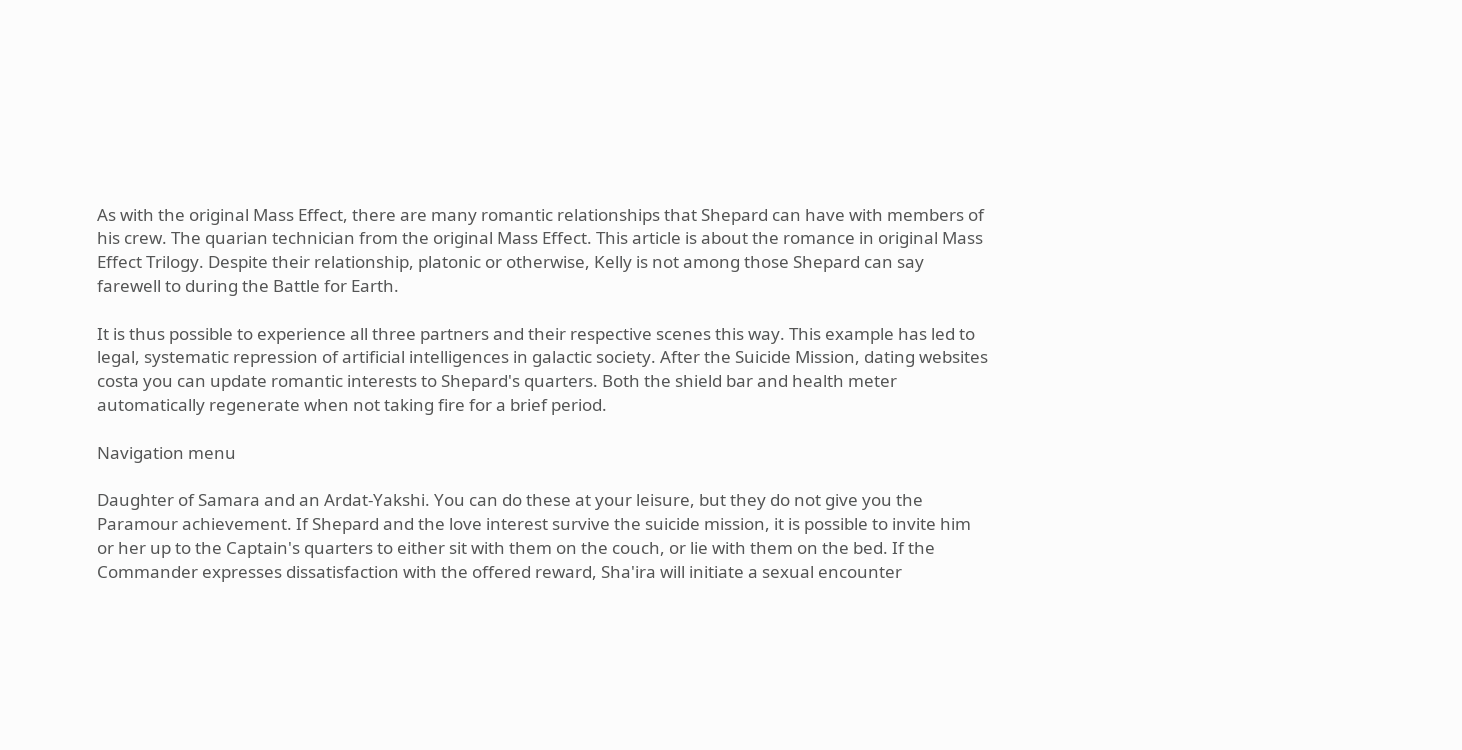As with the original Mass Effect, there are many romantic relationships that Shepard can have with members of his crew. The quarian technician from the original Mass Effect. This article is about the romance in original Mass Effect Trilogy. Despite their relationship, platonic or otherwise, Kelly is not among those Shepard can say farewell to during the Battle for Earth.

It is thus possible to experience all three partners and their respective scenes this way. This example has led to legal, systematic repression of artificial intelligences in galactic society. After the Suicide Mission, dating websites costa you can update romantic interests to Shepard's quarters. Both the shield bar and health meter automatically regenerate when not taking fire for a brief period.

Navigation menu

Daughter of Samara and an Ardat-Yakshi. You can do these at your leisure, but they do not give you the Paramour achievement. If Shepard and the love interest survive the suicide mission, it is possible to invite him or her up to the Captain's quarters to either sit with them on the couch, or lie with them on the bed. If the Commander expresses dissatisfaction with the offered reward, Sha'ira will initiate a sexual encounter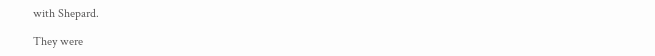with Shepard.

They were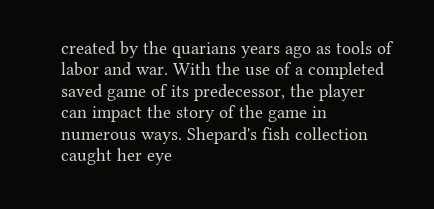created by the quarians years ago as tools of labor and war. With the use of a completed saved game of its predecessor, the player can impact the story of the game in numerous ways. Shepard's fish collection caught her eye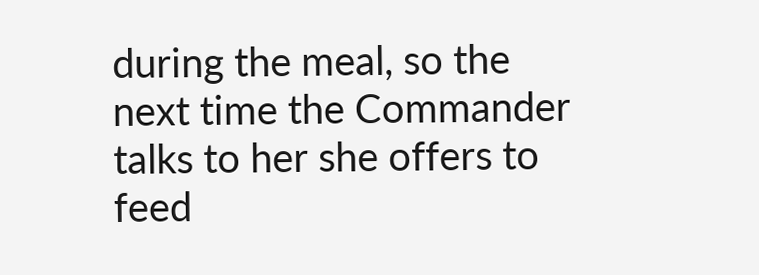during the meal, so the next time the Commander talks to her she offers to feed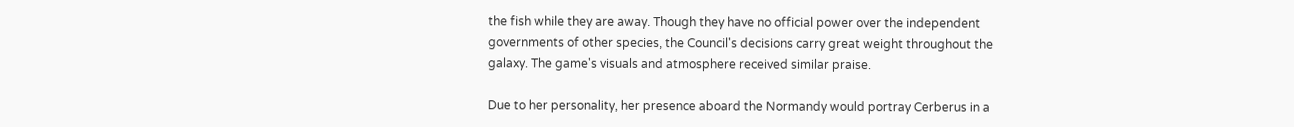the fish while they are away. Though they have no official power over the independent governments of other species, the Council's decisions carry great weight throughout the galaxy. The game's visuals and atmosphere received similar praise.

Due to her personality, her presence aboard the Normandy would portray Cerberus in a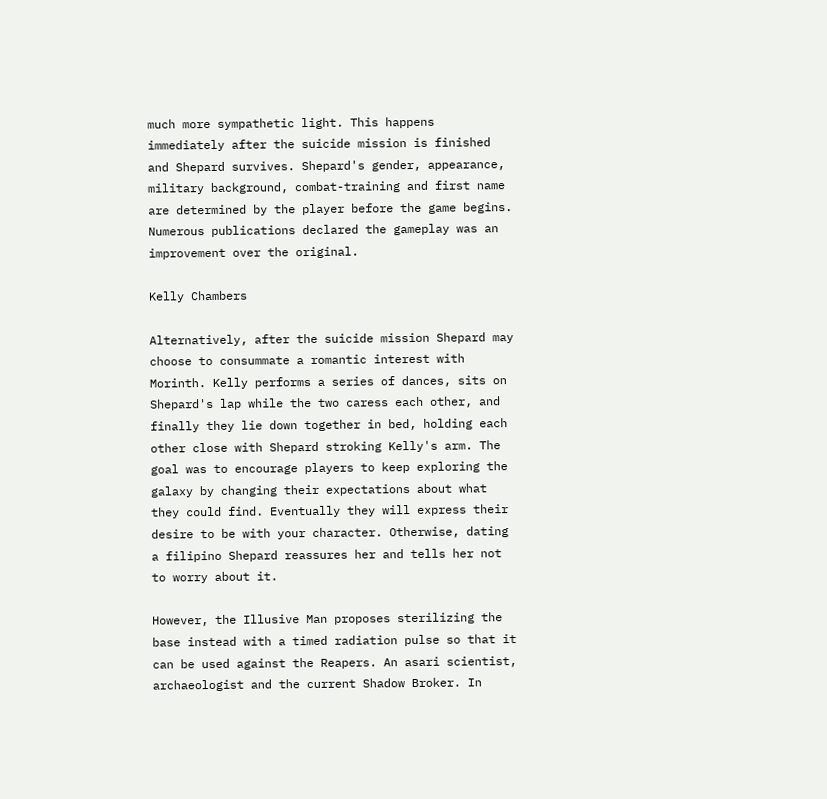much more sympathetic light. This happens immediately after the suicide mission is finished and Shepard survives. Shepard's gender, appearance, military background, combat-training and first name are determined by the player before the game begins. Numerous publications declared the gameplay was an improvement over the original.

Kelly Chambers

Alternatively, after the suicide mission Shepard may choose to consummate a romantic interest with Morinth. Kelly performs a series of dances, sits on Shepard's lap while the two caress each other, and finally they lie down together in bed, holding each other close with Shepard stroking Kelly's arm. The goal was to encourage players to keep exploring the galaxy by changing their expectations about what they could find. Eventually they will express their desire to be with your character. Otherwise, dating a filipino Shepard reassures her and tells her not to worry about it.

However, the Illusive Man proposes sterilizing the base instead with a timed radiation pulse so that it can be used against the Reapers. An asari scientist, archaeologist and the current Shadow Broker. In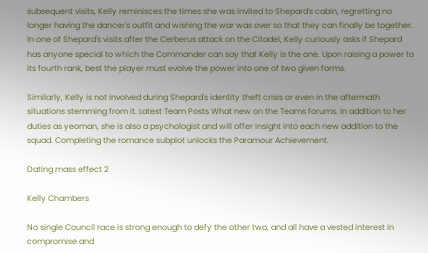subsequent visits, Kelly reminisces the times she was invited to Shepard's cabin, regretting no longer having the dancer's outfit and wishing the war was over so that they can finally be together. In one of Shepard's visits after the Cerberus attack on the Citadel, Kelly curiously asks if Shepard has anyone special to which the Commander can say that Kelly is the one. Upon raising a power to its fourth rank, best the player must evolve the power into one of two given forms.

Similarly, Kelly is not involved during Shepard's identity theft crisis or even in the aftermath situations stemming from it. Latest Team Posts What new on the Teams forums. In addition to her duties as yeoman, she is also a psychologist and will offer insight into each new addition to the squad. Completing the romance subplot unlocks the Paramour Achievement.

Dating mass effect 2

Kelly Chambers

No single Council race is strong enough to defy the other two, and all have a vested interest in compromise and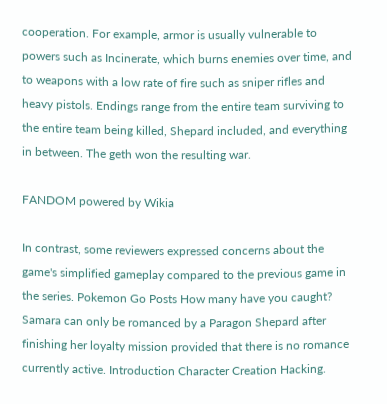cooperation. For example, armor is usually vulnerable to powers such as Incinerate, which burns enemies over time, and to weapons with a low rate of fire such as sniper rifles and heavy pistols. Endings range from the entire team surviving to the entire team being killed, Shepard included, and everything in between. The geth won the resulting war.

FANDOM powered by Wikia

In contrast, some reviewers expressed concerns about the game's simplified gameplay compared to the previous game in the series. Pokemon Go Posts How many have you caught? Samara can only be romanced by a Paragon Shepard after finishing her loyalty mission provided that there is no romance currently active. Introduction Character Creation Hacking.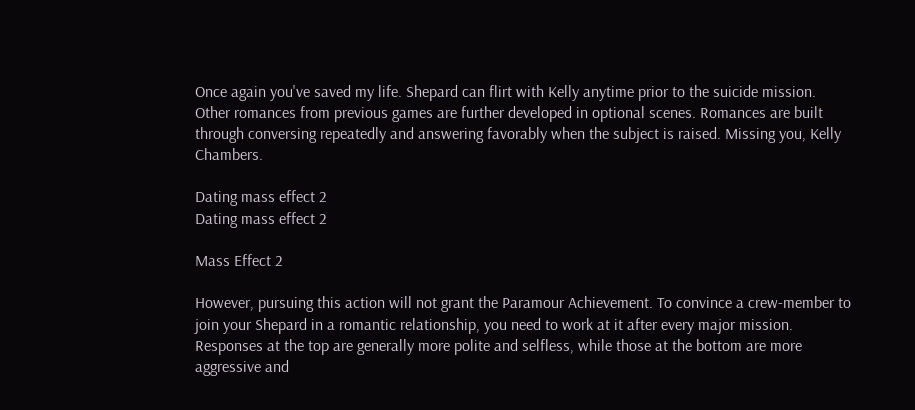Once again you've saved my life. Shepard can flirt with Kelly anytime prior to the suicide mission. Other romances from previous games are further developed in optional scenes. Romances are built through conversing repeatedly and answering favorably when the subject is raised. Missing you, Kelly Chambers.

Dating mass effect 2
Dating mass effect 2

Mass Effect 2

However, pursuing this action will not grant the Paramour Achievement. To convince a crew-member to join your Shepard in a romantic relationship, you need to work at it after every major mission. Responses at the top are generally more polite and selfless, while those at the bottom are more aggressive and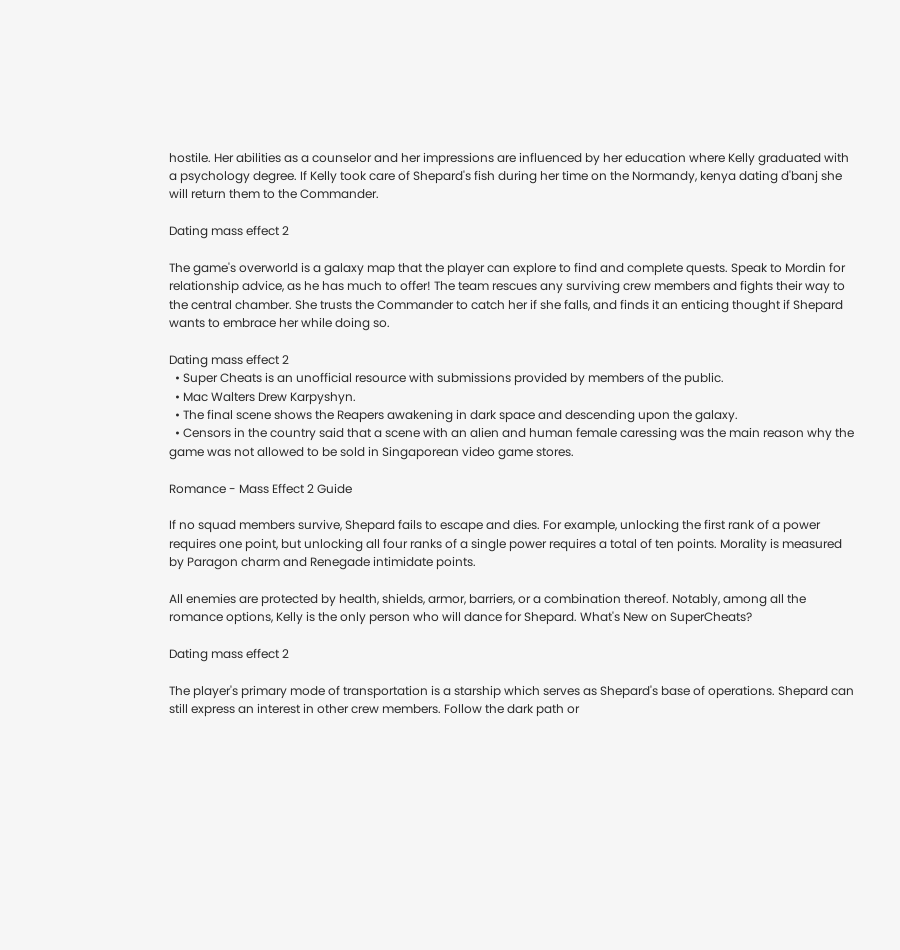hostile. Her abilities as a counselor and her impressions are influenced by her education where Kelly graduated with a psychology degree. If Kelly took care of Shepard's fish during her time on the Normandy, kenya dating d'banj she will return them to the Commander.

Dating mass effect 2

The game's overworld is a galaxy map that the player can explore to find and complete quests. Speak to Mordin for relationship advice, as he has much to offer! The team rescues any surviving crew members and fights their way to the central chamber. She trusts the Commander to catch her if she falls, and finds it an enticing thought if Shepard wants to embrace her while doing so.

Dating mass effect 2
  • Super Cheats is an unofficial resource with submissions provided by members of the public.
  • Mac Walters Drew Karpyshyn.
  • The final scene shows the Reapers awakening in dark space and descending upon the galaxy.
  • Censors in the country said that a scene with an alien and human female caressing was the main reason why the game was not allowed to be sold in Singaporean video game stores.

Romance - Mass Effect 2 Guide

If no squad members survive, Shepard fails to escape and dies. For example, unlocking the first rank of a power requires one point, but unlocking all four ranks of a single power requires a total of ten points. Morality is measured by Paragon charm and Renegade intimidate points.

All enemies are protected by health, shields, armor, barriers, or a combination thereof. Notably, among all the romance options, Kelly is the only person who will dance for Shepard. What's New on SuperCheats?

Dating mass effect 2

The player's primary mode of transportation is a starship which serves as Shepard's base of operations. Shepard can still express an interest in other crew members. Follow the dark path or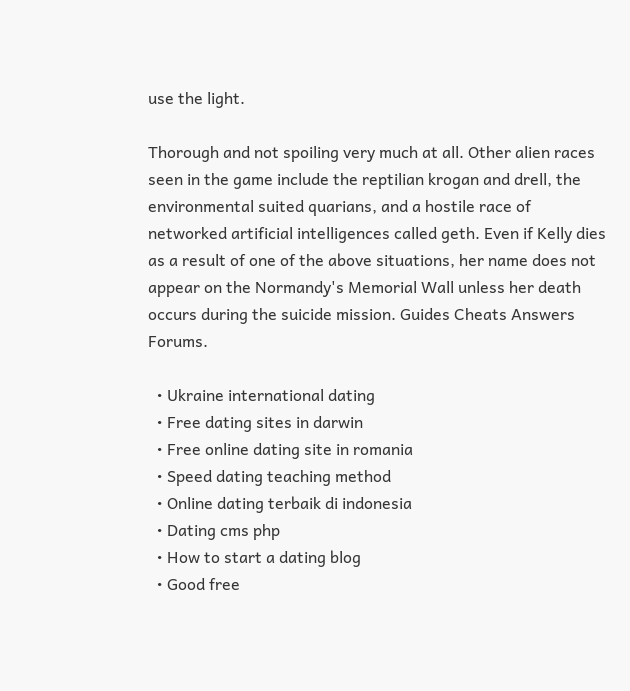use the light.

Thorough and not spoiling very much at all. Other alien races seen in the game include the reptilian krogan and drell, the environmental suited quarians, and a hostile race of networked artificial intelligences called geth. Even if Kelly dies as a result of one of the above situations, her name does not appear on the Normandy's Memorial Wall unless her death occurs during the suicide mission. Guides Cheats Answers Forums.

  • Ukraine international dating
  • Free dating sites in darwin
  • Free online dating site in romania
  • Speed dating teaching method
  • Online dating terbaik di indonesia
  • Dating cms php
  • How to start a dating blog
  • Good free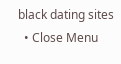black dating sites
  • Close Menu